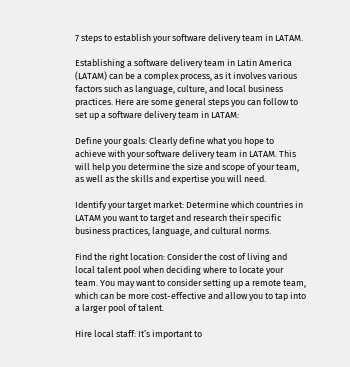7 steps to establish your software delivery team in LATAM.

Establishing a software delivery team in Latin America (LATAM) can be a complex process, as it involves various factors such as language, culture, and local business practices. Here are some general steps you can follow to set up a software delivery team in LATAM:

Define your goals: Clearly define what you hope to achieve with your software delivery team in LATAM. This will help you determine the size and scope of your team, as well as the skills and expertise you will need.

Identify your target market: Determine which countries in LATAM you want to target and research their specific business practices, language, and cultural norms.

Find the right location: Consider the cost of living and local talent pool when deciding where to locate your team. You may want to consider setting up a remote team, which can be more cost-effective and allow you to tap into a larger pool of talent.

Hire local staff: It’s important to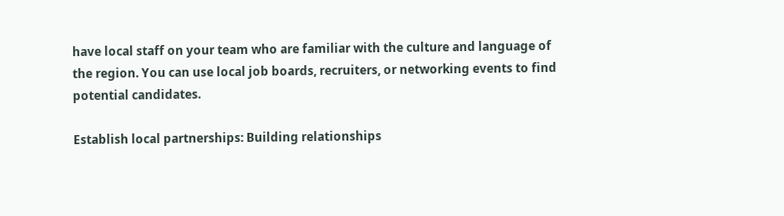have local staff on your team who are familiar with the culture and language of the region. You can use local job boards, recruiters, or networking events to find potential candidates.

Establish local partnerships: Building relationships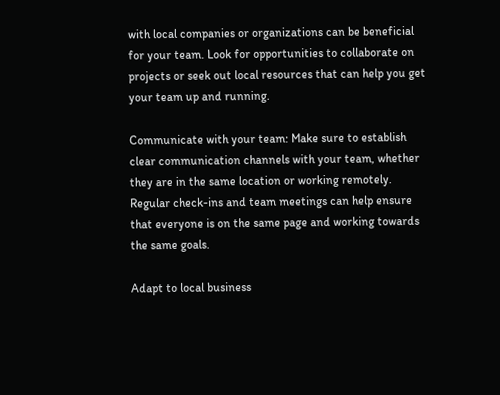with local companies or organizations can be beneficial for your team. Look for opportunities to collaborate on projects or seek out local resources that can help you get your team up and running.

Communicate with your team: Make sure to establish clear communication channels with your team, whether they are in the same location or working remotely. Regular check-ins and team meetings can help ensure that everyone is on the same page and working towards the same goals.

Adapt to local business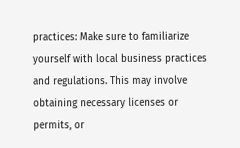practices: Make sure to familiarize yourself with local business practices and regulations. This may involve obtaining necessary licenses or permits, or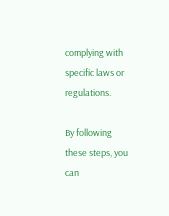complying with specific laws or regulations.

By following these steps, you can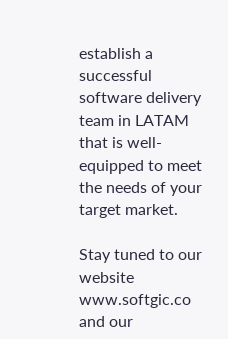establish a successful software delivery team in LATAM that is well-equipped to meet the needs of your target market.

Stay tuned to our website www.softgic.co and our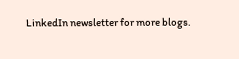LinkedIn newsletter for more blogs.